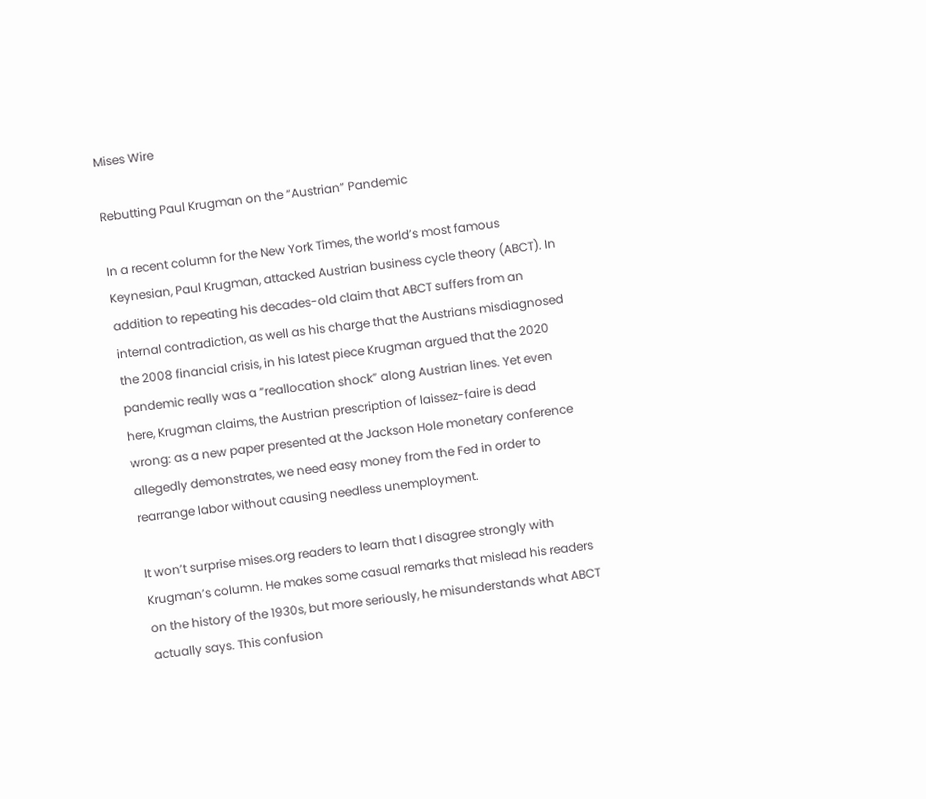Mises Wire

Rebutting Paul Krugman on the “Austrian” Pandemic

In a recent column for the New York Times, the world’s most famous Keynesian, Paul Krugman, attacked Austrian business cycle theory (ABCT). In addition to repeating his decades-old claim that ABCT suffers from an internal contradiction, as well as his charge that the Austrians misdiagnosed the 2008 financial crisis, in his latest piece Krugman argued that the 2020 pandemic really was a “reallocation shock” along Austrian lines. Yet even here, Krugman claims, the Austrian prescription of laissez-faire is dead wrong: as a new paper presented at the Jackson Hole monetary conference allegedly demonstrates, we need easy money from the Fed in order to rearrange labor without causing needless unemployment.

It won’t surprise mises.org readers to learn that I disagree strongly with Krugman’s column. He makes some casual remarks that mislead his readers on the history of the 1930s, but more seriously, he misunderstands what ABCT actually says. This confusion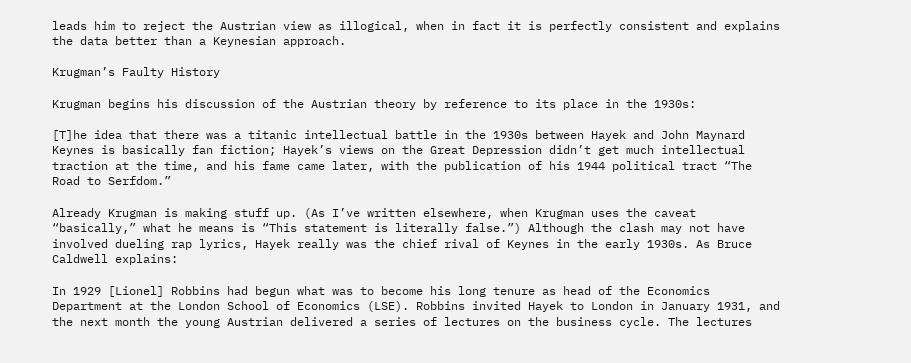leads him to reject the Austrian view as illogical, when in fact it is perfectly consistent and explains the data better than a Keynesian approach.

Krugman’s Faulty History

Krugman begins his discussion of the Austrian theory by reference to its place in the 1930s:

[T]he idea that there was a titanic intellectual battle in the 1930s between Hayek and John Maynard Keynes is basically fan fiction; Hayek’s views on the Great Depression didn’t get much intellectual traction at the time, and his fame came later, with the publication of his 1944 political tract “The Road to Serfdom.”

Already Krugman is making stuff up. (As I’ve written elsewhere, when Krugman uses the caveat “basically,” what he means is “This statement is literally false.”) Although the clash may not have involved dueling rap lyrics, Hayek really was the chief rival of Keynes in the early 1930s. As Bruce Caldwell explains:

In 1929 [Lionel] Robbins had begun what was to become his long tenure as head of the Economics Department at the London School of Economics (LSE). Robbins invited Hayek to London in January 1931, and the next month the young Austrian delivered a series of lectures on the business cycle. The lectures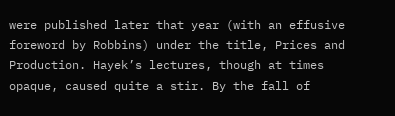were published later that year (with an effusive foreword by Robbins) under the title, Prices and Production. Hayek’s lectures, though at times opaque, caused quite a stir. By the fall of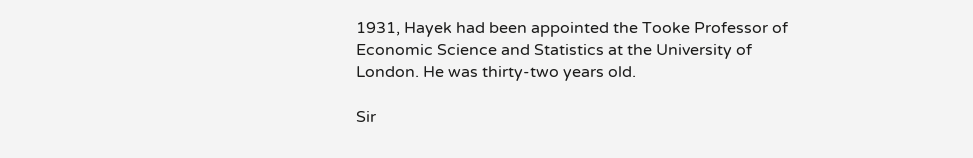1931, Hayek had been appointed the Tooke Professor of Economic Science and Statistics at the University of London. He was thirty-two years old.

Sir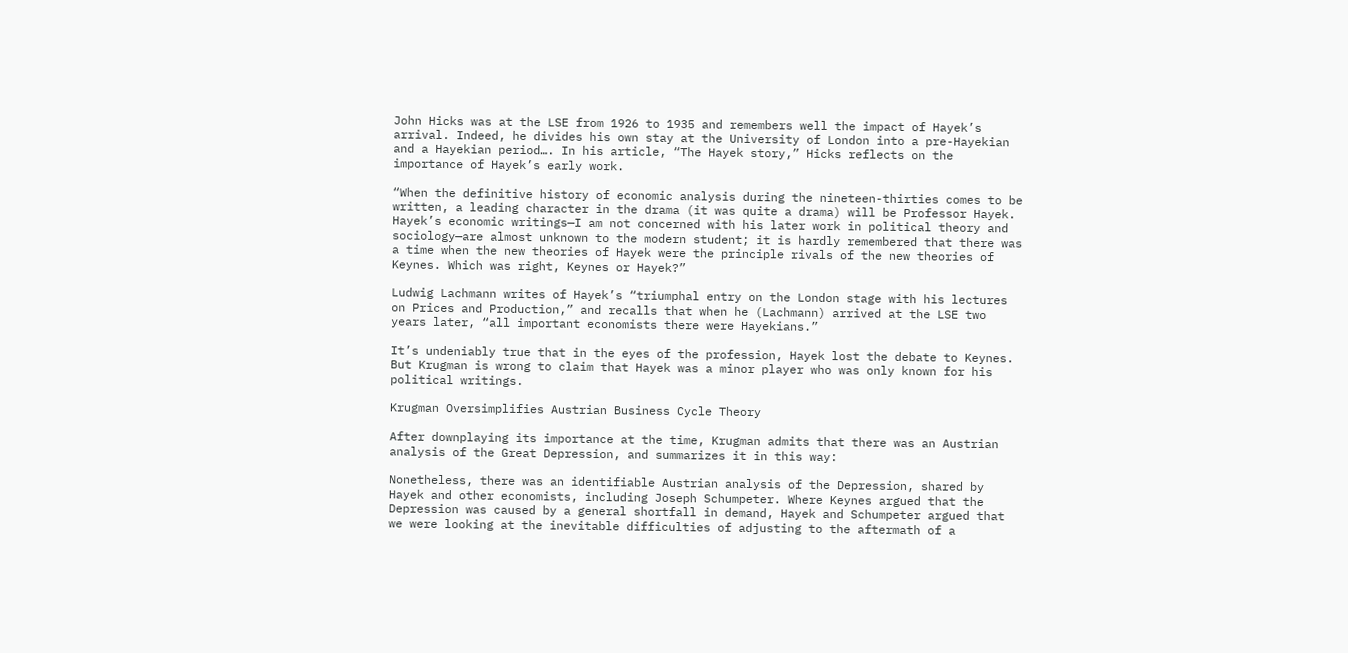John Hicks was at the LSE from 1926 to 1935 and remembers well the impact of Hayek’s arrival. Indeed, he divides his own stay at the University of London into a pre-Hayekian and a Hayekian period…. In his article, “The Hayek story,” Hicks reflects on the importance of Hayek’s early work.

“When the definitive history of economic analysis during the nineteen-thirties comes to be written, a leading character in the drama (it was quite a drama) will be Professor Hayek. Hayek’s economic writings—I am not concerned with his later work in political theory and sociology—are almost unknown to the modern student; it is hardly remembered that there was a time when the new theories of Hayek were the principle rivals of the new theories of Keynes. Which was right, Keynes or Hayek?”

Ludwig Lachmann writes of Hayek’s “triumphal entry on the London stage with his lectures on Prices and Production,” and recalls that when he (Lachmann) arrived at the LSE two years later, “all important economists there were Hayekians.”

It’s undeniably true that in the eyes of the profession, Hayek lost the debate to Keynes. But Krugman is wrong to claim that Hayek was a minor player who was only known for his political writings.

Krugman Oversimplifies Austrian Business Cycle Theory

After downplaying its importance at the time, Krugman admits that there was an Austrian analysis of the Great Depression, and summarizes it in this way:

Nonetheless, there was an identifiable Austrian analysis of the Depression, shared by Hayek and other economists, including Joseph Schumpeter. Where Keynes argued that the Depression was caused by a general shortfall in demand, Hayek and Schumpeter argued that we were looking at the inevitable difficulties of adjusting to the aftermath of a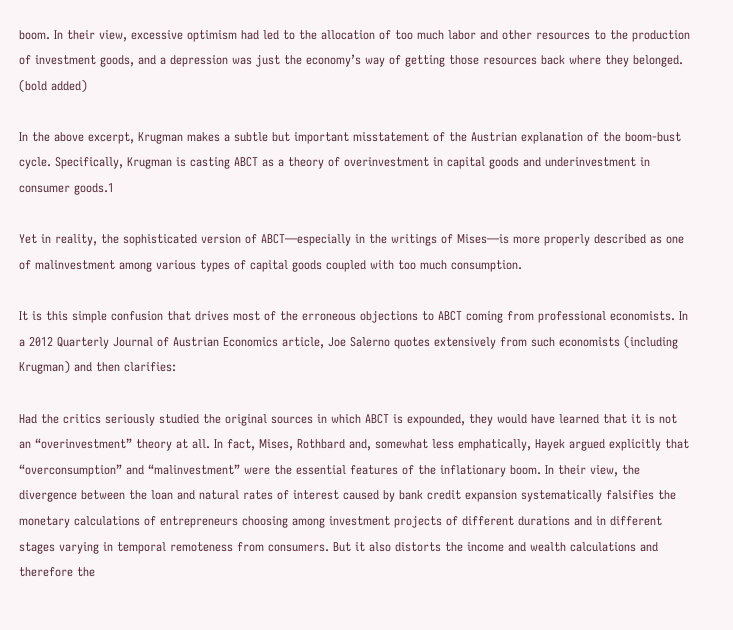boom. In their view, excessive optimism had led to the allocation of too much labor and other resources to the production of investment goods, and a depression was just the economy’s way of getting those resources back where they belonged. (bold added)

In the above excerpt, Krugman makes a subtle but important misstatement of the Austrian explanation of the boom-bust cycle. Specifically, Krugman is casting ABCT as a theory of overinvestment in capital goods and underinvestment in consumer goods.1

Yet in reality, the sophisticated version of ABCT—especially in the writings of Mises—is more properly described as one of malinvestment among various types of capital goods coupled with too much consumption.

It is this simple confusion that drives most of the erroneous objections to ABCT coming from professional economists. In a 2012 Quarterly Journal of Austrian Economics article, Joe Salerno quotes extensively from such economists (including Krugman) and then clarifies:

Had the critics seriously studied the original sources in which ABCT is expounded, they would have learned that it is not an “overinvestment” theory at all. In fact, Mises, Rothbard and, somewhat less emphatically, Hayek argued explicitly that “overconsumption” and “malinvestment” were the essential features of the inflationary boom. In their view, the divergence between the loan and natural rates of interest caused by bank credit expansion systematically falsifies the monetary calculations of entrepreneurs choosing among investment projects of different durations and in different stages varying in temporal remoteness from consumers. But it also distorts the income and wealth calculations and therefore the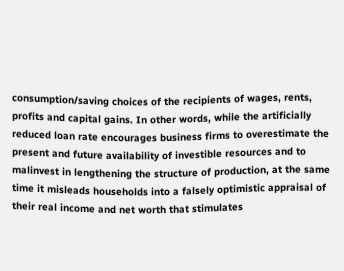consumption/saving choices of the recipients of wages, rents, profits and capital gains. In other words, while the artificially reduced loan rate encourages business firms to overestimate the present and future availability of investible resources and to malinvest in lengthening the structure of production, at the same time it misleads households into a falsely optimistic appraisal of their real income and net worth that stimulates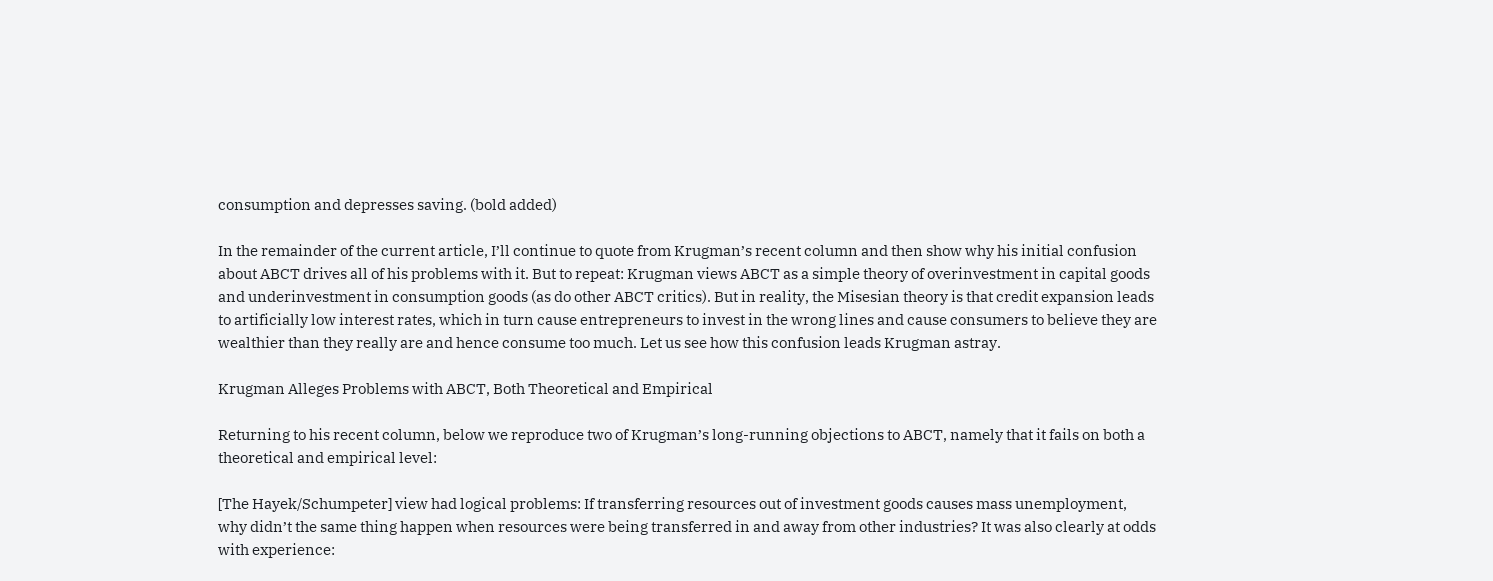consumption and depresses saving. (bold added)

In the remainder of the current article, I’ll continue to quote from Krugman’s recent column and then show why his initial confusion about ABCT drives all of his problems with it. But to repeat: Krugman views ABCT as a simple theory of overinvestment in capital goods and underinvestment in consumption goods (as do other ABCT critics). But in reality, the Misesian theory is that credit expansion leads to artificially low interest rates, which in turn cause entrepreneurs to invest in the wrong lines and cause consumers to believe they are wealthier than they really are and hence consume too much. Let us see how this confusion leads Krugman astray.

Krugman Alleges Problems with ABCT, Both Theoretical and Empirical

Returning to his recent column, below we reproduce two of Krugman’s long-running objections to ABCT, namely that it fails on both a theoretical and empirical level:

[The Hayek/Schumpeter] view had logical problems: If transferring resources out of investment goods causes mass unemployment, why didn’t the same thing happen when resources were being transferred in and away from other industries? It was also clearly at odds with experience: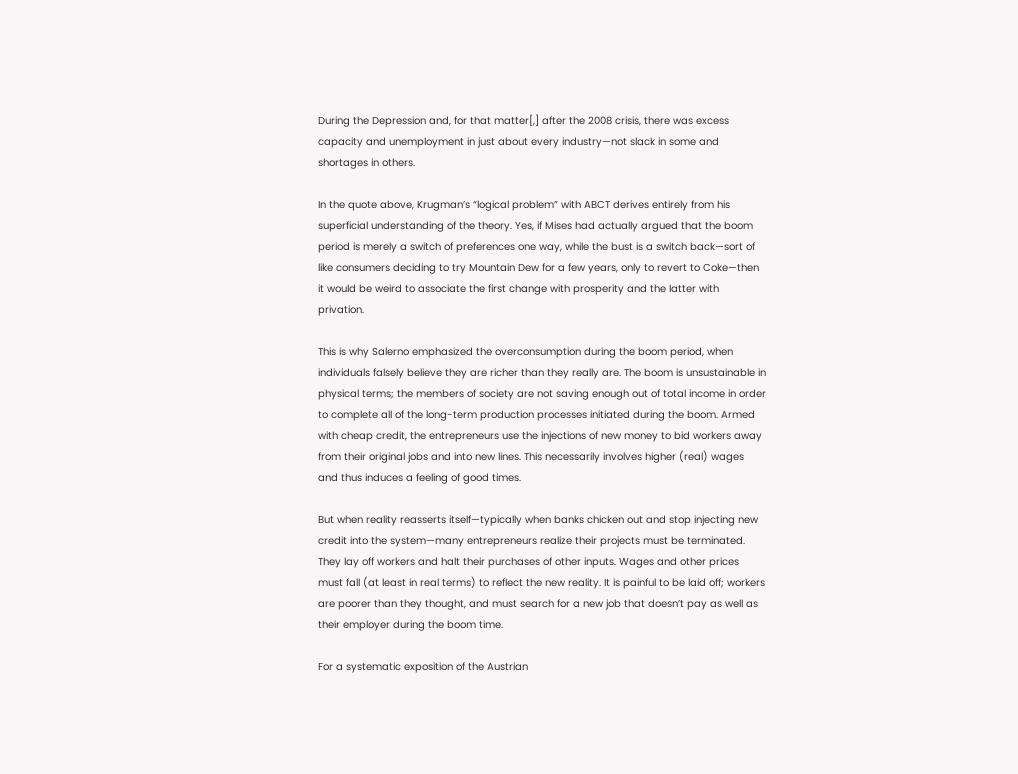During the Depression and, for that matter[,] after the 2008 crisis, there was excess capacity and unemployment in just about every industry—not slack in some and shortages in others.

In the quote above, Krugman’s “logical problem” with ABCT derives entirely from his superficial understanding of the theory. Yes, if Mises had actually argued that the boom period is merely a switch of preferences one way, while the bust is a switch back—sort of like consumers deciding to try Mountain Dew for a few years, only to revert to Coke—then it would be weird to associate the first change with prosperity and the latter with privation.

This is why Salerno emphasized the overconsumption during the boom period, when individuals falsely believe they are richer than they really are. The boom is unsustainable in physical terms; the members of society are not saving enough out of total income in order to complete all of the long-term production processes initiated during the boom. Armed with cheap credit, the entrepreneurs use the injections of new money to bid workers away from their original jobs and into new lines. This necessarily involves higher (real) wages and thus induces a feeling of good times.

But when reality reasserts itself—typically when banks chicken out and stop injecting new credit into the system—many entrepreneurs realize their projects must be terminated. They lay off workers and halt their purchases of other inputs. Wages and other prices must fall (at least in real terms) to reflect the new reality. It is painful to be laid off; workers are poorer than they thought, and must search for a new job that doesn’t pay as well as their employer during the boom time.

For a systematic exposition of the Austrian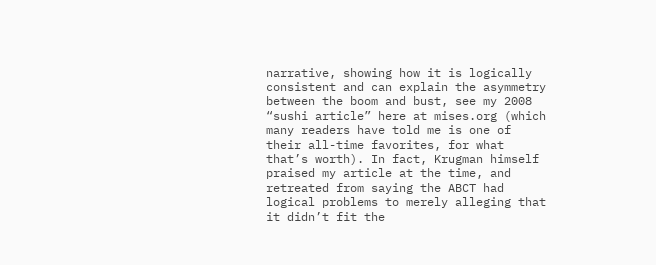narrative, showing how it is logically consistent and can explain the asymmetry between the boom and bust, see my 2008 “sushi article” here at mises.org (which many readers have told me is one of their all-time favorites, for what that’s worth). In fact, Krugman himself praised my article at the time, and retreated from saying the ABCT had logical problems to merely alleging that it didn’t fit the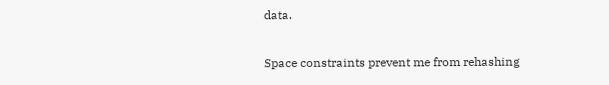data.

Space constraints prevent me from rehashing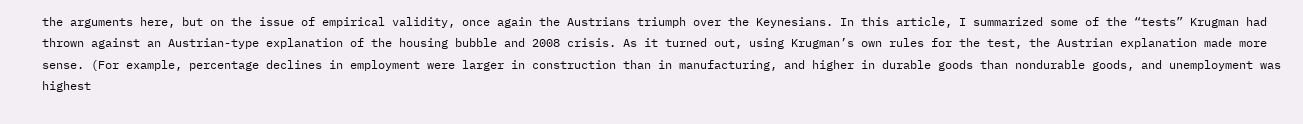the arguments here, but on the issue of empirical validity, once again the Austrians triumph over the Keynesians. In this article, I summarized some of the “tests” Krugman had thrown against an Austrian-type explanation of the housing bubble and 2008 crisis. As it turned out, using Krugman’s own rules for the test, the Austrian explanation made more sense. (For example, percentage declines in employment were larger in construction than in manufacturing, and higher in durable goods than nondurable goods, and unemployment was highest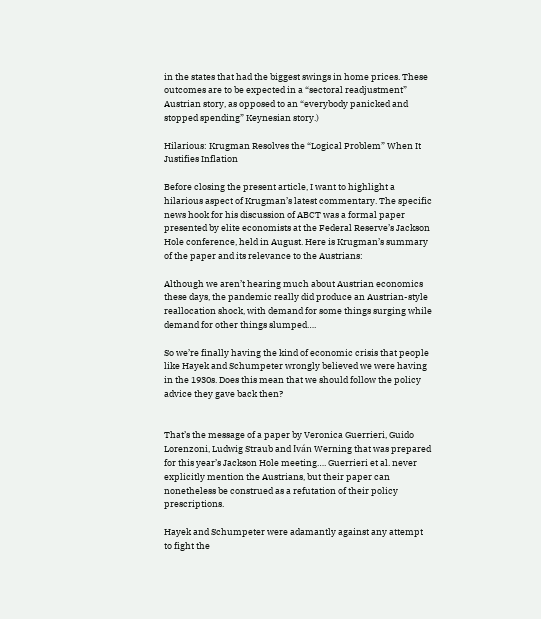in the states that had the biggest swings in home prices. These outcomes are to be expected in a “sectoral readjustment” Austrian story, as opposed to an “everybody panicked and stopped spending” Keynesian story.)

Hilarious: Krugman Resolves the “Logical Problem” When It Justifies Inflation

Before closing the present article, I want to highlight a hilarious aspect of Krugman’s latest commentary. The specific news hook for his discussion of ABCT was a formal paper presented by elite economists at the Federal Reserve’s Jackson Hole conference, held in August. Here is Krugman’s summary of the paper and its relevance to the Austrians:

Although we aren’t hearing much about Austrian economics these days, the pandemic really did produce an Austrian-style reallocation shock, with demand for some things surging while demand for other things slumped….

So we’re finally having the kind of economic crisis that people like Hayek and Schumpeter wrongly believed we were having in the 1930s. Does this mean that we should follow the policy advice they gave back then?


That’s the message of a paper by Veronica Guerrieri, Guido Lorenzoni, Ludwig Straub and Iván Werning that was prepared for this year’s Jackson Hole meeting…. Guerrieri et al. never explicitly mention the Austrians, but their paper can nonetheless be construed as a refutation of their policy prescriptions.

Hayek and Schumpeter were adamantly against any attempt to fight the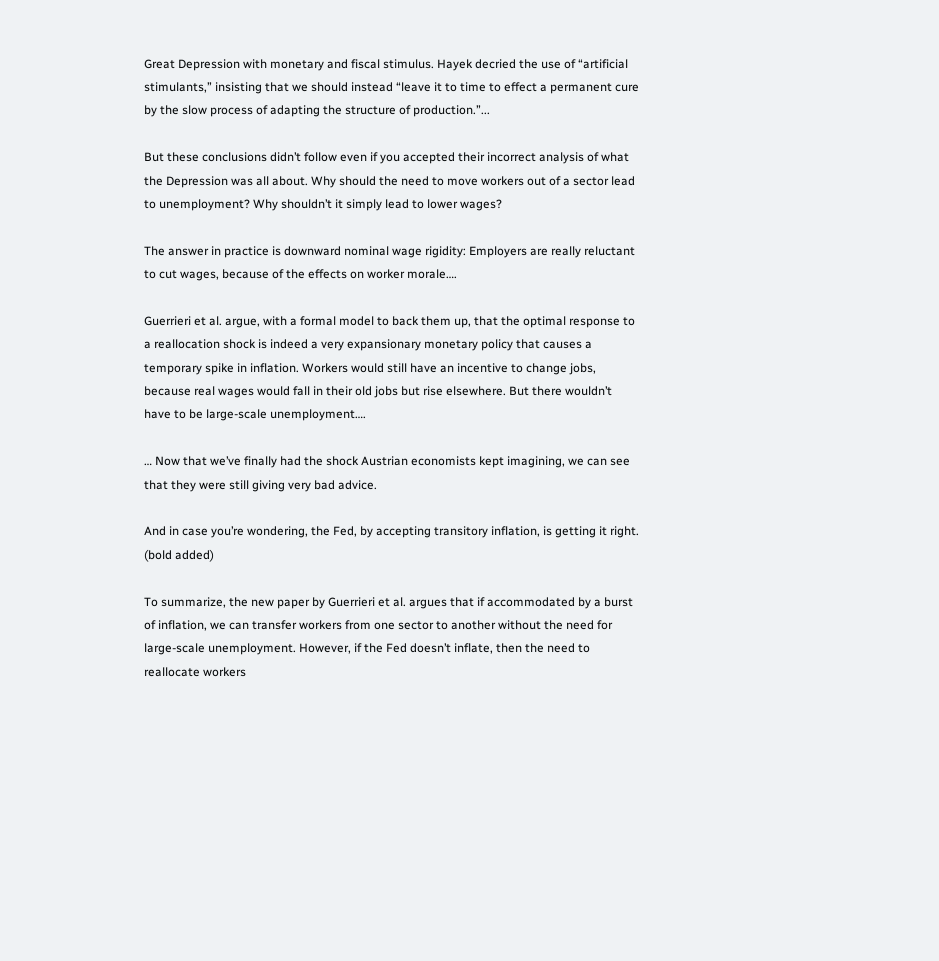Great Depression with monetary and fiscal stimulus. Hayek decried the use of “artificial stimulants,” insisting that we should instead “leave it to time to effect a permanent cure by the slow process of adapting the structure of production.”...

But these conclusions didn’t follow even if you accepted their incorrect analysis of what the Depression was all about. Why should the need to move workers out of a sector lead to unemployment? Why shouldn’t it simply lead to lower wages?

The answer in practice is downward nominal wage rigidity: Employers are really reluctant to cut wages, because of the effects on worker morale….

Guerrieri et al. argue, with a formal model to back them up, that the optimal response to a reallocation shock is indeed a very expansionary monetary policy that causes a temporary spike in inflation. Workers would still have an incentive to change jobs, because real wages would fall in their old jobs but rise elsewhere. But there wouldn’t have to be large-scale unemployment….

… Now that we’ve finally had the shock Austrian economists kept imagining, we can see that they were still giving very bad advice.

And in case you’re wondering, the Fed, by accepting transitory inflation, is getting it right. (bold added)

To summarize, the new paper by Guerrieri et al. argues that if accommodated by a burst of inflation, we can transfer workers from one sector to another without the need for large-scale unemployment. However, if the Fed doesn’t inflate, then the need to reallocate workers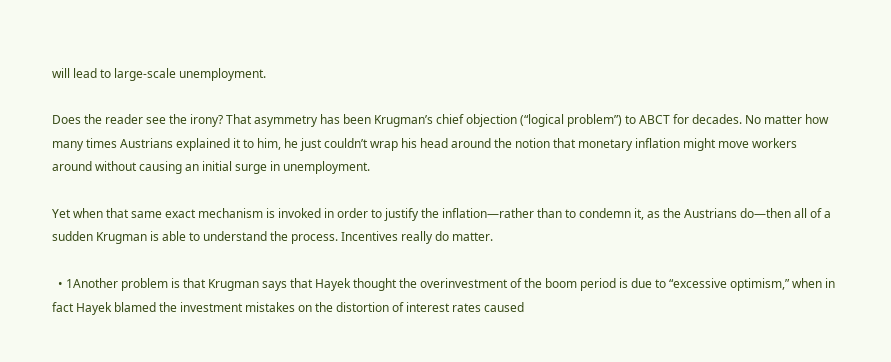will lead to large-scale unemployment.

Does the reader see the irony? That asymmetry has been Krugman’s chief objection (“logical problem”) to ABCT for decades. No matter how many times Austrians explained it to him, he just couldn’t wrap his head around the notion that monetary inflation might move workers around without causing an initial surge in unemployment.

Yet when that same exact mechanism is invoked in order to justify the inflation—rather than to condemn it, as the Austrians do—then all of a sudden Krugman is able to understand the process. Incentives really do matter.

  • 1Another problem is that Krugman says that Hayek thought the overinvestment of the boom period is due to “excessive optimism,” when in fact Hayek blamed the investment mistakes on the distortion of interest rates caused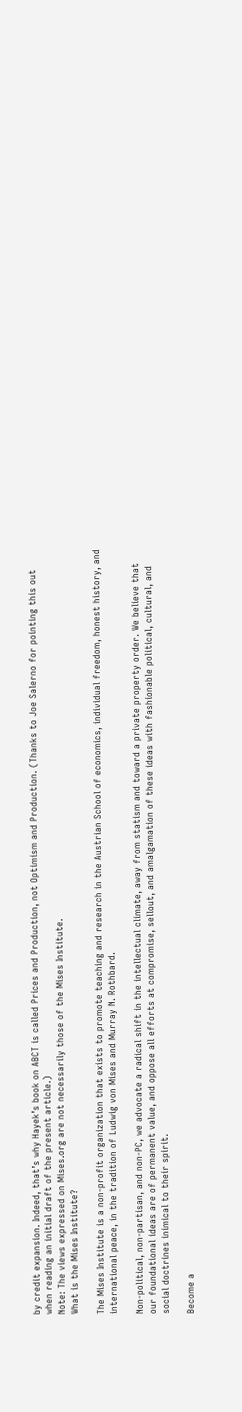by credit expansion. Indeed, that’s why Hayek’s book on ABCT is called Prices and Production, not Optimism and Production. (Thanks to Joe Salerno for pointing this out when reading an initial draft of the present article.)
Note: The views expressed on Mises.org are not necessarily those of the Mises Institute.
What is the Mises Institute?

The Mises Institute is a non-profit organization that exists to promote teaching and research in the Austrian School of economics, individual freedom, honest history, and international peace, in the tradition of Ludwig von Mises and Murray N. Rothbard.

Non-political, non-partisan, and non-PC, we advocate a radical shift in the intellectual climate, away from statism and toward a private property order. We believe that our foundational ideas are of permanent value, and oppose all efforts at compromise, sellout, and amalgamation of these ideas with fashionable political, cultural, and social doctrines inimical to their spirit.

Become a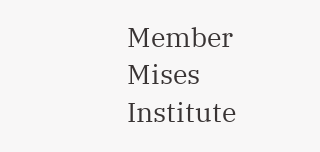Member
Mises Institute